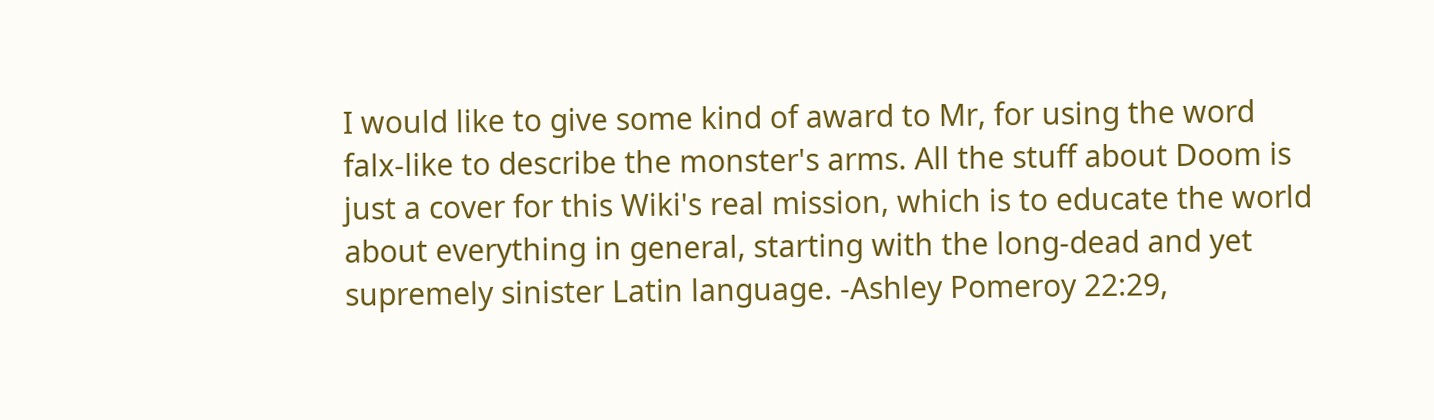I would like to give some kind of award to Mr, for using the word falx-like to describe the monster's arms. All the stuff about Doom is just a cover for this Wiki's real mission, which is to educate the world about everything in general, starting with the long-dead and yet supremely sinister Latin language. -Ashley Pomeroy 22:29,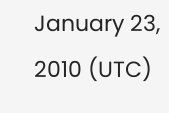January 23, 2010 (UTC)